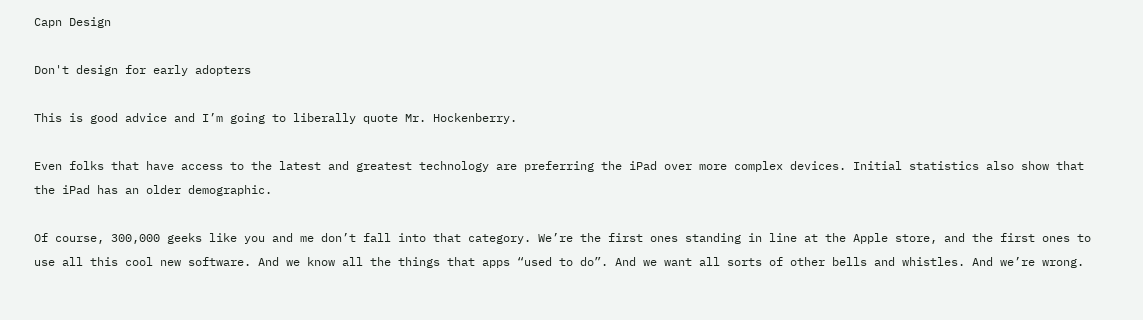Capn Design

Don't design for early adopters

This is good advice and I’m going to liberally quote Mr. Hockenberry.

Even folks that have access to the latest and greatest technology are preferring the iPad over more complex devices. Initial statistics also show that the iPad has an older demographic.

Of course, 300,000 geeks like you and me don’t fall into that category. We’re the first ones standing in line at the Apple store, and the first ones to use all this cool new software. And we know all the things that apps “used to do”. And we want all sorts of other bells and whistles. And we’re wrong.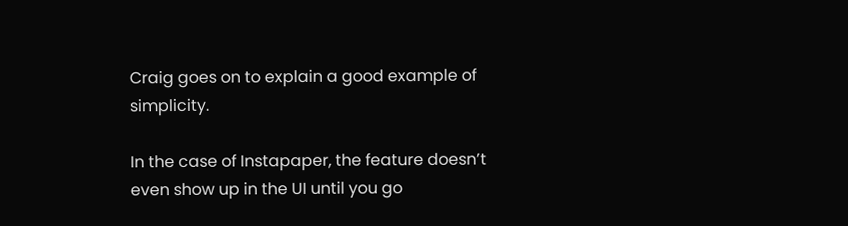Craig goes on to explain a good example of simplicity.

In the case of Instapaper, the feature doesn’t even show up in the UI until you go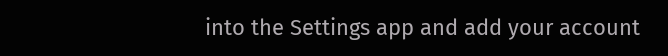into the Settings app and add your account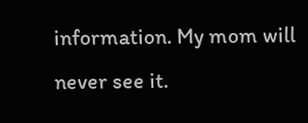information. My mom will never see it.